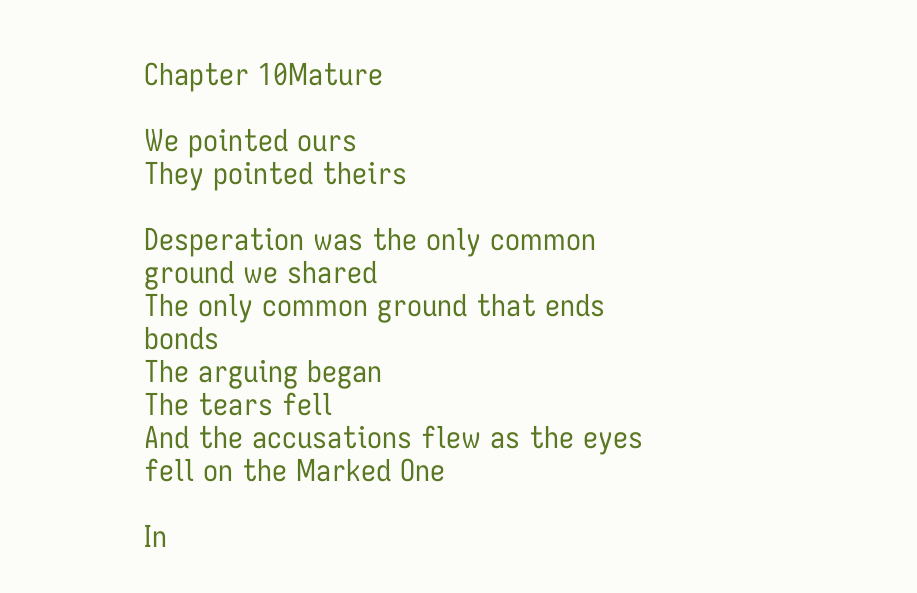Chapter 10Mature

We pointed ours
They pointed theirs

Desperation was the only common ground we shared
The only common ground that ends bonds
The arguing began
The tears fell
And the accusations flew as the eyes fell on the Marked One

In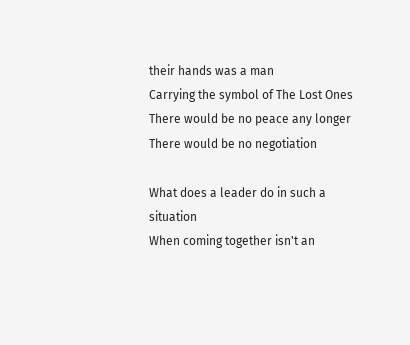their hands was a man
Carrying the symbol of The Lost Ones
There would be no peace any longer
There would be no negotiation

What does a leader do in such a situation
When coming together isn't an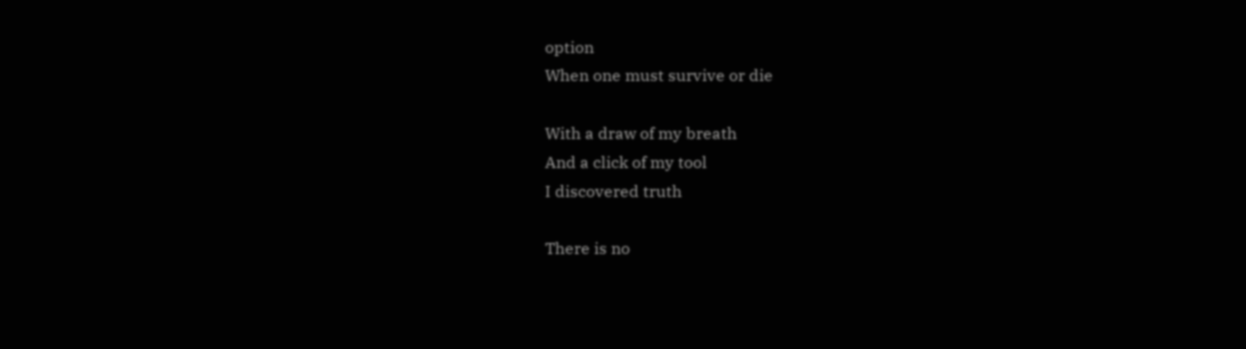option
When one must survive or die

With a draw of my breath
And a click of my tool
I discovered truth

There is no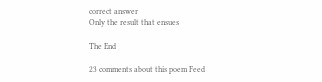correct answer
Only the result that ensues

The End

23 comments about this poem Feed